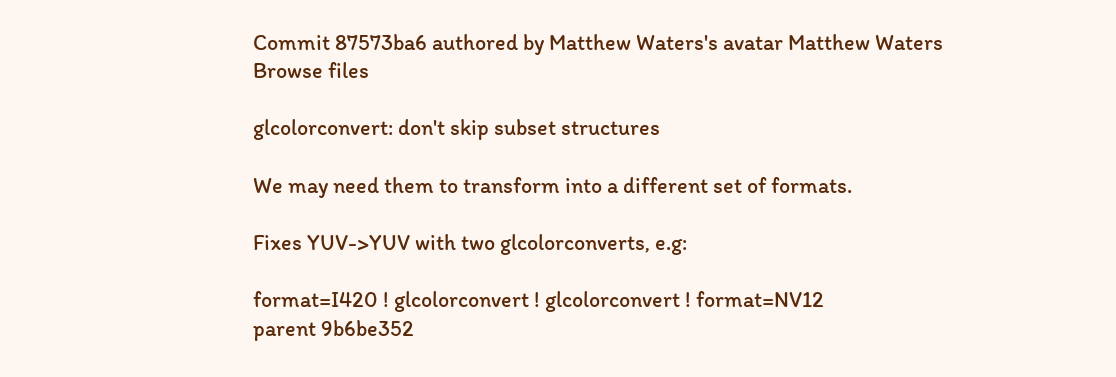Commit 87573ba6 authored by Matthew Waters's avatar Matthew Waters
Browse files

glcolorconvert: don't skip subset structures

We may need them to transform into a different set of formats.

Fixes YUV->YUV with two glcolorconverts, e.g:

format=I420 ! glcolorconvert ! glcolorconvert ! format=NV12
parent 9b6be352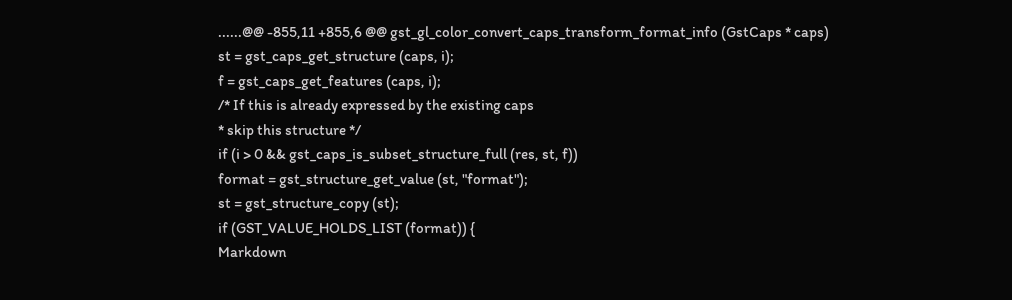......@@ -855,11 +855,6 @@ gst_gl_color_convert_caps_transform_format_info (GstCaps * caps)
st = gst_caps_get_structure (caps, i);
f = gst_caps_get_features (caps, i);
/* If this is already expressed by the existing caps
* skip this structure */
if (i > 0 && gst_caps_is_subset_structure_full (res, st, f))
format = gst_structure_get_value (st, "format");
st = gst_structure_copy (st);
if (GST_VALUE_HOLDS_LIST (format)) {
Markdown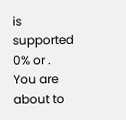is supported
0% or .
You are about to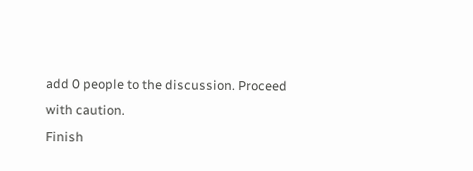add 0 people to the discussion. Proceed with caution.
Finish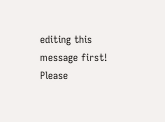editing this message first!
Please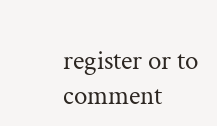register or to comment